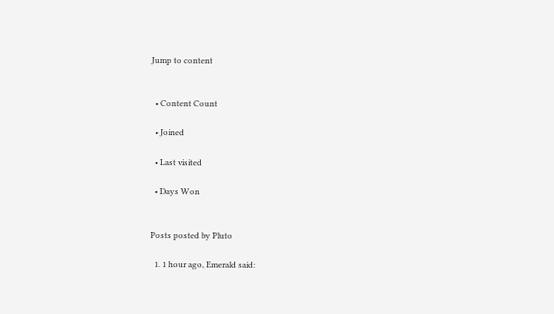Jump to content


  • Content Count

  • Joined

  • Last visited

  • Days Won


Posts posted by Pluto

  1. 1 hour ago, Emerald said: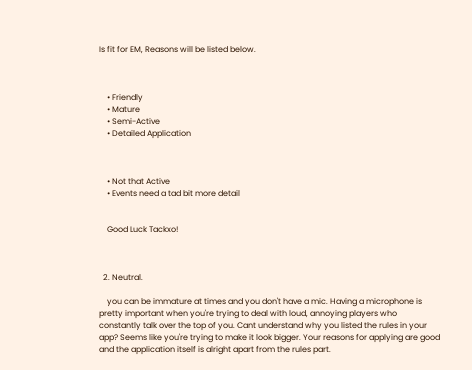Is fit for EM, Reasons will be listed below.



    • Friendly
    • Mature
    • Semi-Active
    • Detailed Application



    • Not that Active
    • Events need a tad bit more detail


    Good Luck Tackxo!



  2. Neutral.

    you can be immature at times and you don't have a mic. Having a microphone is pretty important when you're trying to deal with loud, annoying players who constantly talk over the top of you. Cant understand why you listed the rules in your app? Seems like you're trying to make it look bigger. Your reasons for applying are good and the application itself is alright apart from the rules part.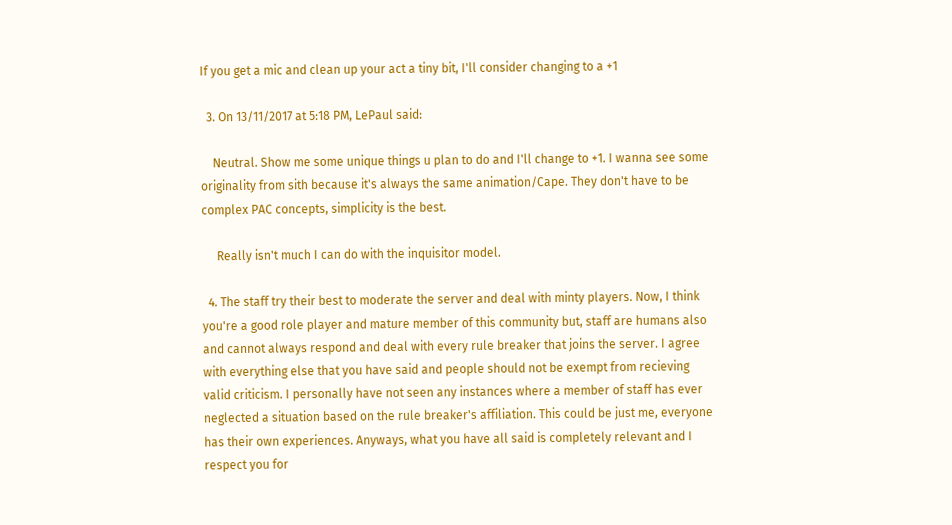If you get a mic and clean up your act a tiny bit, I'll consider changing to a +1

  3. On 13/11/2017 at 5:18 PM, LePaul said:

    Neutral. Show me some unique things u plan to do and I'll change to +1. I wanna see some originality from sith because it's always the same animation/Cape. They don't have to be complex PAC concepts, simplicity is the best.

     Really isn't much I can do with the inquisitor model.

  4. The staff try their best to moderate the server and deal with minty players. Now, I think you're a good role player and mature member of this community but, staff are humans also and cannot always respond and deal with every rule breaker that joins the server. I agree with everything else that you have said and people should not be exempt from recieving valid criticism. I personally have not seen any instances where a member of staff has ever neglected a situation based on the rule breaker's affiliation. This could be just me, everyone has their own experiences. Anyways, what you have all said is completely relevant and I respect you for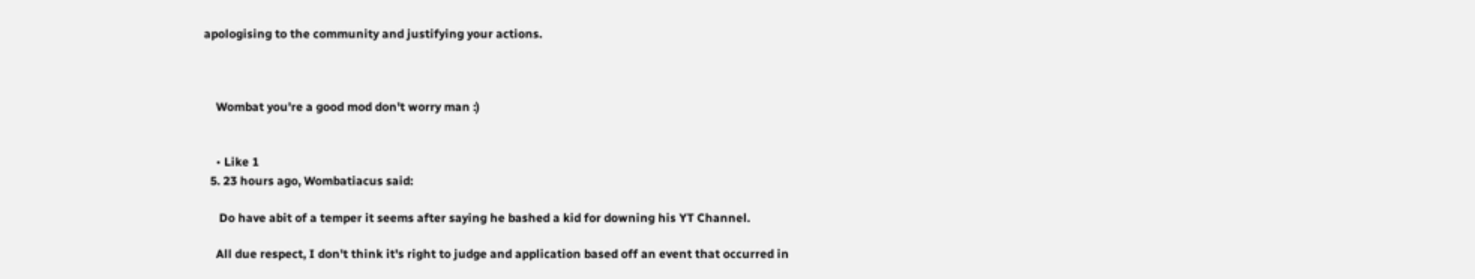apologising to the community and justifying your actions.



    Wombat you're a good mod don't worry man :)


    • Like 1
  5. 23 hours ago, Wombatiacus said:

     Do have abit of a temper it seems after saying he bashed a kid for downing his YT Channel.

    All due respect, I don't think it's right to judge and application based off an event that occurred in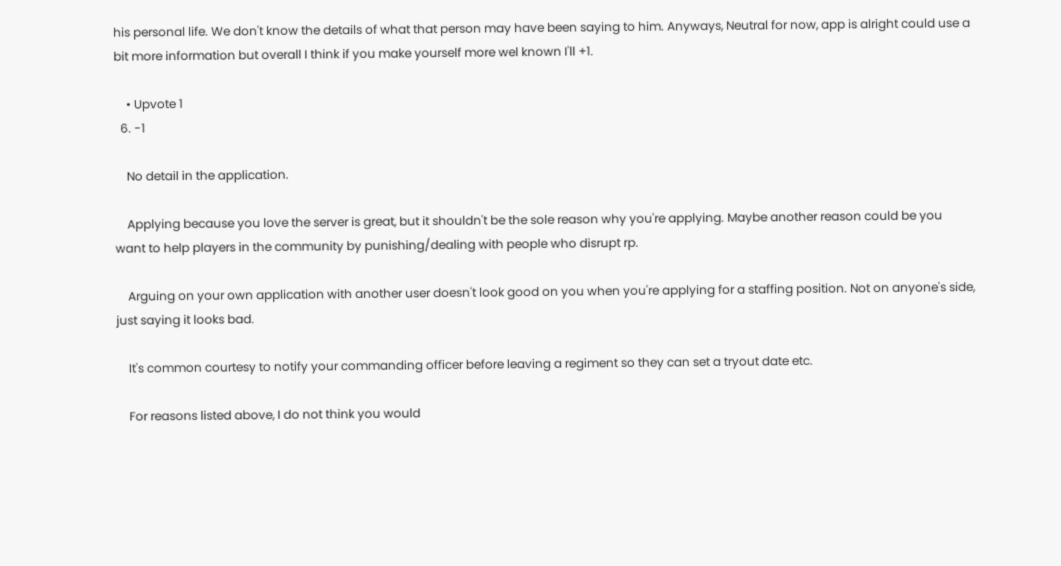his personal life. We don't know the details of what that person may have been saying to him. Anyways, Neutral for now, app is alright could use a bit more information but overall I think if you make yourself more wel known I'll +1.

    • Upvote 1
  6. -1

    No detail in the application.

    Applying because you love the server is great, but it shouldn't be the sole reason why you're applying. Maybe another reason could be you want to help players in the community by punishing/dealing with people who disrupt rp.

    Arguing on your own application with another user doesn't look good on you when you're applying for a staffing position. Not on anyone's side, just saying it looks bad.

    It's common courtesy to notify your commanding officer before leaving a regiment so they can set a tryout date etc.

    For reasons listed above, I do not think you would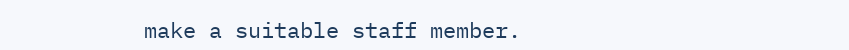make a suitable staff member.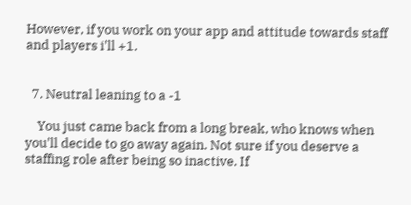However, if you work on your app and attitude towards staff and players i'll +1.


  7. Neutral leaning to a -1

    You just came back from a long break, who knows when you'll decide to go away again. Not sure if you deserve a staffing role after being so inactive. If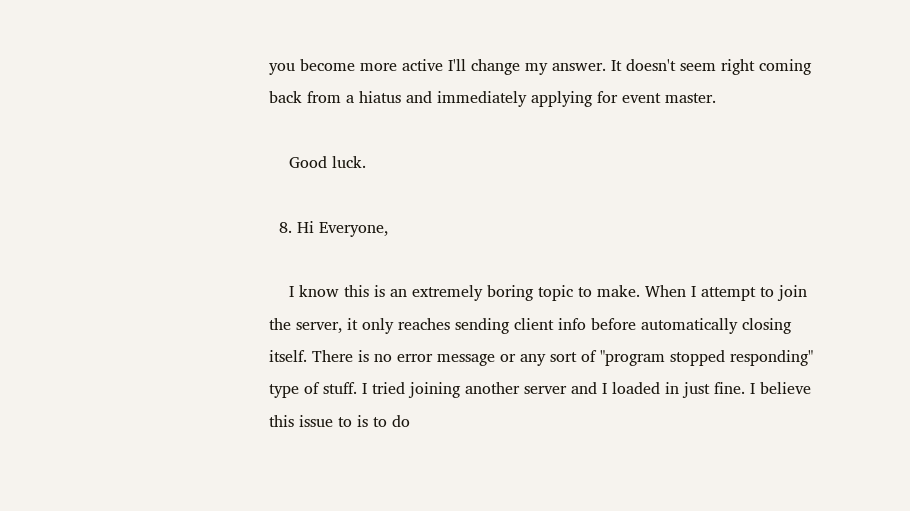you become more active I'll change my answer. It doesn't seem right coming back from a hiatus and immediately applying for event master.

    Good luck.

  8. Hi Everyone,

    I know this is an extremely boring topic to make. When I attempt to join the server, it only reaches sending client info before automatically closing itself. There is no error message or any sort of "program stopped responding" type of stuff. I tried joining another server and I loaded in just fine. I believe this issue to is to do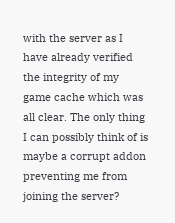with the server as I have already verified the integrity of my game cache which was all clear. The only thing I can possibly think of is maybe a corrupt addon preventing me from joining the server?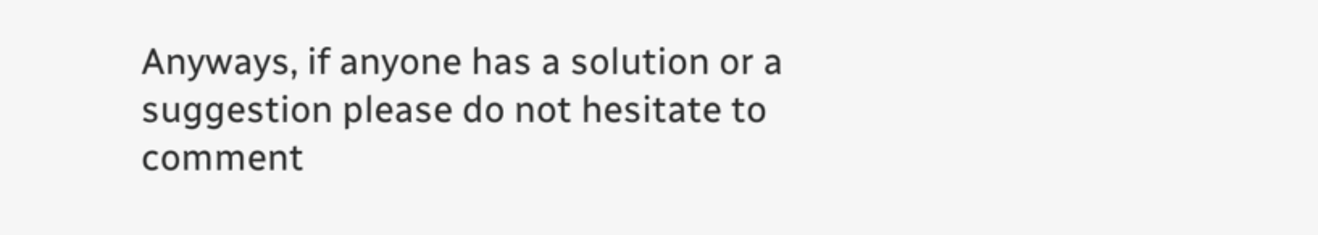Anyways, if anyone has a solution or a suggestion please do not hesitate to comment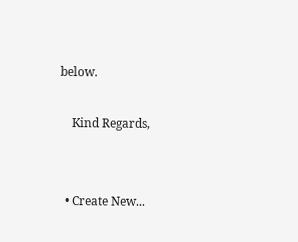below.

    Kind Regards,


  • Create New...